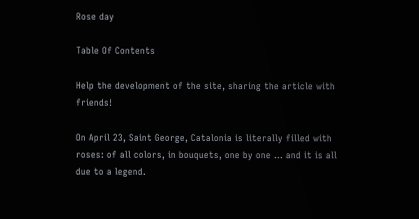Rose day

Table Of Contents

Help the development of the site, sharing the article with friends!

On April 23, Saint George, Catalonia is literally filled with roses: of all colors, in bouquets, one by one … and it is all due to a legend.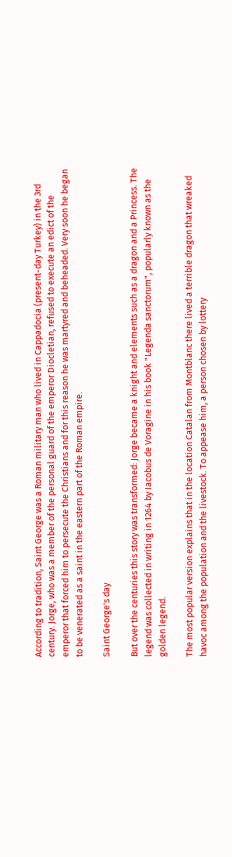According to tradition, Saint George was a Roman military man who lived in Cappadocia (present-day Turkey) in the 3rd century. Jorge, who was a member of the personal guard of the emperor Diocletian, refused to execute an edict of the emperor that forced him to persecute the Christians and for this reason he was martyred and beheaded. Very soon he began to be venerated as a saint in the eastern part of the Roman empire.

Saint George's day

But over the centuries this story was transformed: Jorge became a knight and elements such as a dragon and a Princess. The legend was collected in writing in 1264 by Iacobus de Voragine in his book "Legenda sanctorum", popularly known as the golden legend.

The most popular version explains that in the location Catalan from Montblanc there lived a terrible dragon that wreaked havoc among the population and the livestock. To appease him, a person chosen by lottery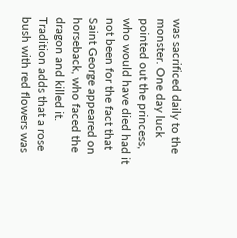was sacrificed daily to the monster. One day luck pointed out the princess, who would have died had it not been for the fact that Saint George appeared on horseback, who faced the dragon and killed it. Tradition adds that a rose bush with red flowers was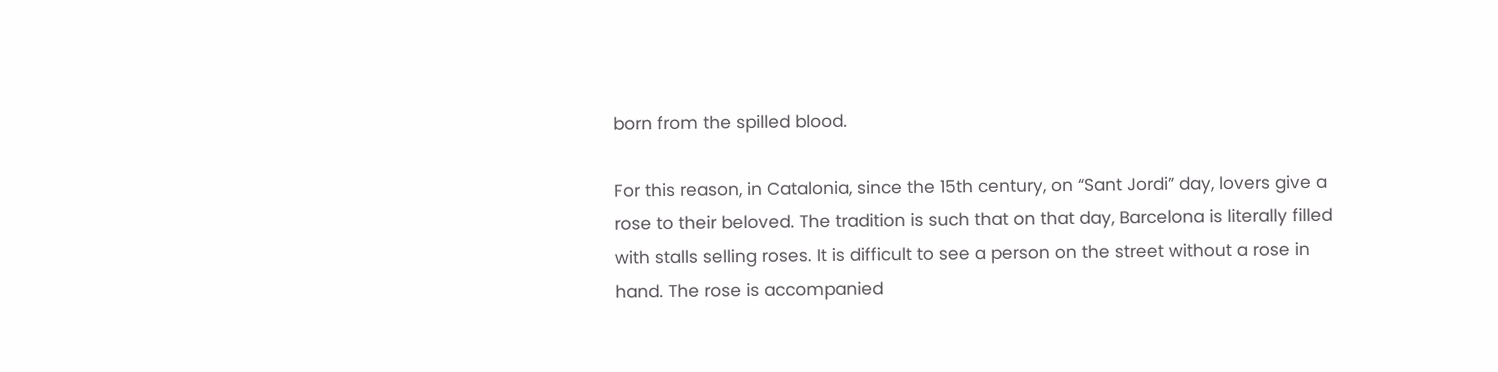born from the spilled blood.

For this reason, in Catalonia, since the 15th century, on “Sant Jordi” day, lovers give a rose to their beloved. The tradition is such that on that day, Barcelona is literally filled with stalls selling roses. It is difficult to see a person on the street without a rose in hand. The rose is accompanied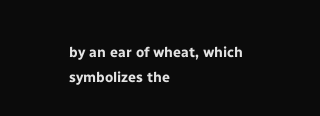by an ear of wheat, which symbolizes the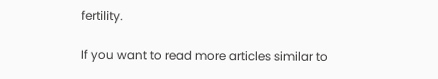fertility.

If you want to read more articles similar to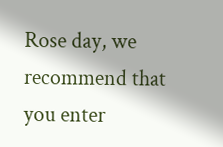Rose day, we recommend that you enter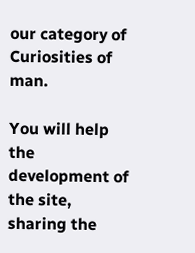our category of Curiosities of man.

You will help the development of the site, sharing the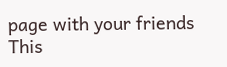page with your friends
This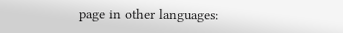page in other languages: